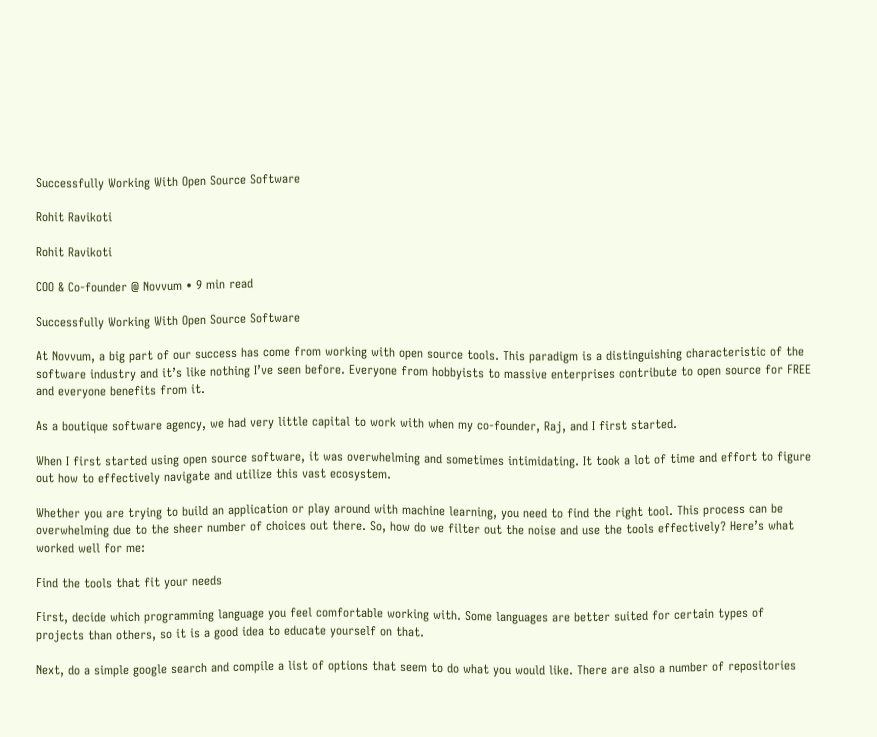Successfully Working With Open Source Software

Rohit Ravikoti

Rohit Ravikoti

COO & Co-founder @ Novvum • 9 min read

Successfully Working With Open Source Software

At Novvum, a big part of our success has come from working with open source tools. This paradigm is a distinguishing characteristic of the software industry and it’s like nothing I’ve seen before. Everyone from hobbyists to massive enterprises contribute to open source for FREE and everyone benefits from it.

As a boutique software agency, we had very little capital to work with when my co-founder, Raj, and I first started.

When I first started using open source software, it was overwhelming and sometimes intimidating. It took a lot of time and effort to figure out how to effectively navigate and utilize this vast ecosystem.

Whether you are trying to build an application or play around with machine learning, you need to find the right tool. This process can be overwhelming due to the sheer number of choices out there. So, how do we filter out the noise and use the tools effectively? Here’s what worked well for me:

Find the tools that fit your needs

First, decide which programming language you feel comfortable working with. Some languages are better suited for certain types of projects than others, so it is a good idea to educate yourself on that.

Next, do a simple google search and compile a list of options that seem to do what you would like. There are also a number of repositories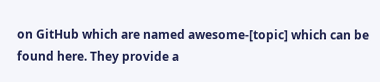on GitHub which are named awesome-[topic] which can be found here. They provide a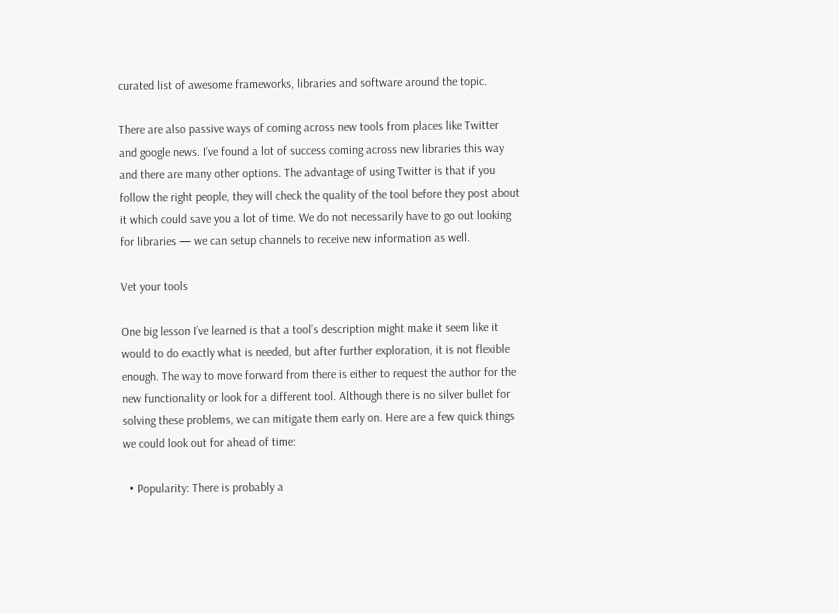curated list of awesome frameworks, libraries and software around the topic.

There are also passive ways of coming across new tools from places like Twitter and google news. I’ve found a lot of success coming across new libraries this way and there are many other options. The advantage of using Twitter is that if you follow the right people, they will check the quality of the tool before they post about it which could save you a lot of time. We do not necessarily have to go out looking for libraries — we can setup channels to receive new information as well.

Vet your tools

One big lesson I’ve learned is that a tool’s description might make it seem like it would to do exactly what is needed, but after further exploration, it is not flexible enough. The way to move forward from there is either to request the author for the new functionality or look for a different tool. Although there is no silver bullet for solving these problems, we can mitigate them early on. Here are a few quick things we could look out for ahead of time:

  • Popularity: There is probably a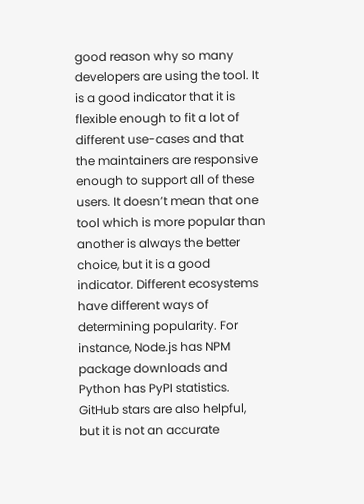good reason why so many developers are using the tool. It is a good indicator that it is flexible enough to fit a lot of different use-cases and that the maintainers are responsive enough to support all of these users. It doesn’t mean that one tool which is more popular than another is always the better choice, but it is a good indicator. Different ecosystems have different ways of determining popularity. For instance, Node.js has NPM package downloads and Python has PyPI statistics. GitHub stars are also helpful, but it is not an accurate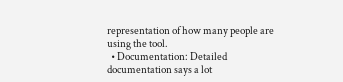representation of how many people are using the tool.
  • Documentation: Detailed documentation says a lot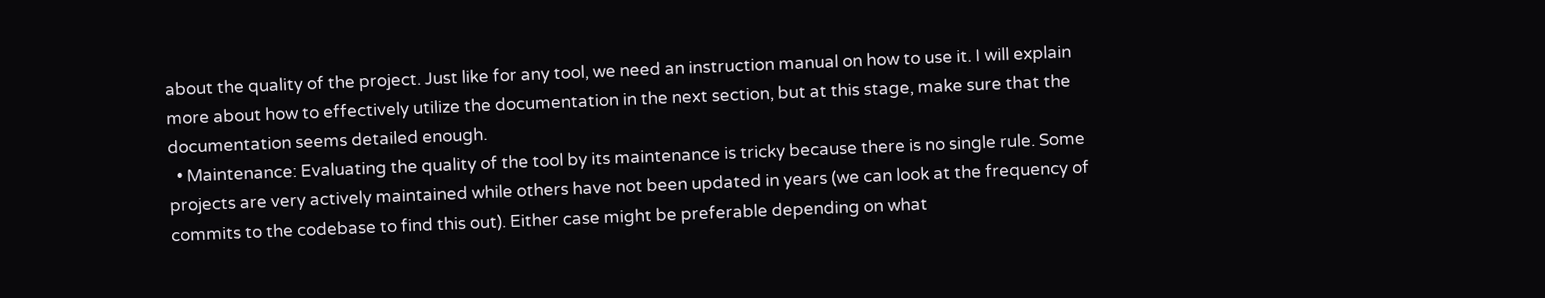about the quality of the project. Just like for any tool, we need an instruction manual on how to use it. I will explain more about how to effectively utilize the documentation in the next section, but at this stage, make sure that the documentation seems detailed enough.
  • Maintenance: Evaluating the quality of the tool by its maintenance is tricky because there is no single rule. Some projects are very actively maintained while others have not been updated in years (we can look at the frequency of commits to the codebase to find this out). Either case might be preferable depending on what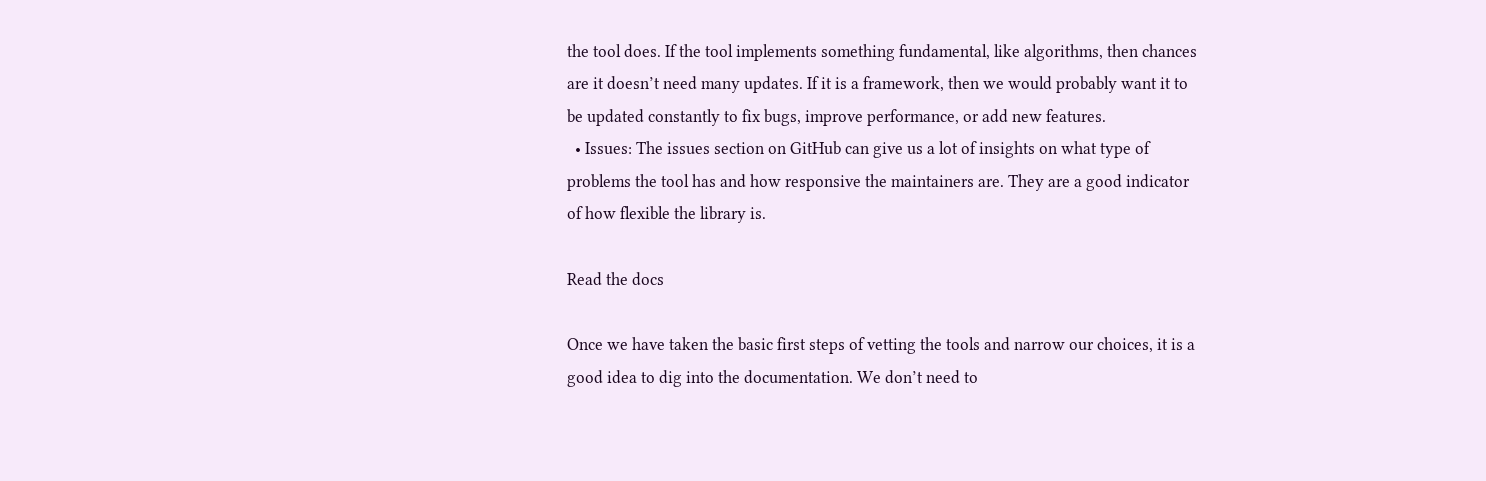the tool does. If the tool implements something fundamental, like algorithms, then chances are it doesn’t need many updates. If it is a framework, then we would probably want it to be updated constantly to fix bugs, improve performance, or add new features.
  • Issues: The issues section on GitHub can give us a lot of insights on what type of problems the tool has and how responsive the maintainers are. They are a good indicator of how flexible the library is.

Read the docs

Once we have taken the basic first steps of vetting the tools and narrow our choices, it is a good idea to dig into the documentation. We don’t need to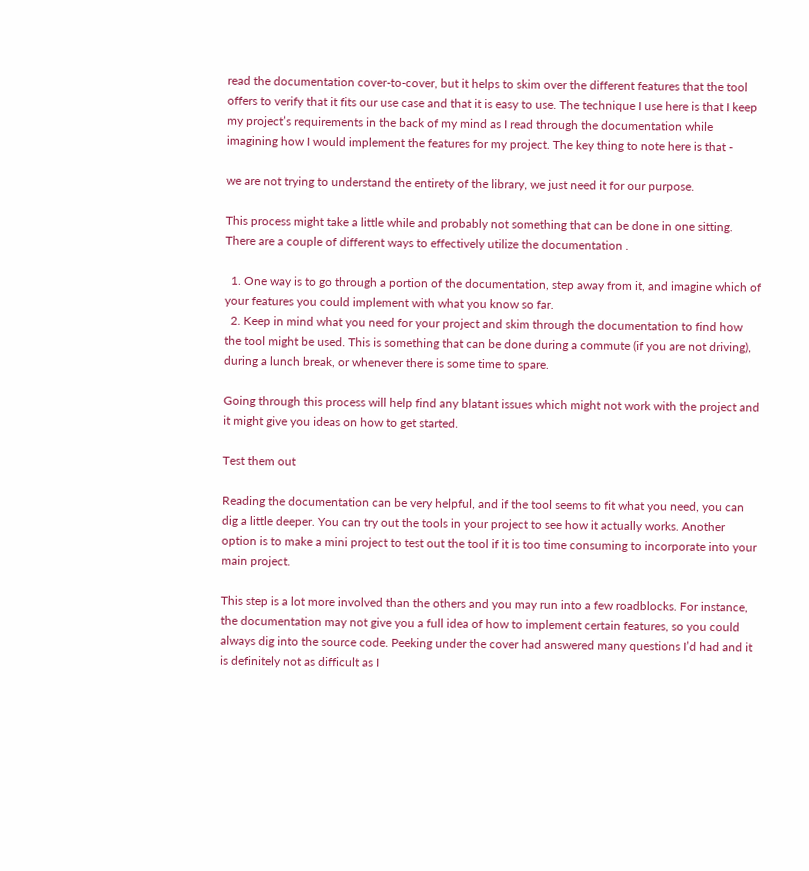read the documentation cover-to-cover, but it helps to skim over the different features that the tool offers to verify that it fits our use case and that it is easy to use. The technique I use here is that I keep my project’s requirements in the back of my mind as I read through the documentation while imagining how I would implement the features for my project. The key thing to note here is that -

we are not trying to understand the entirety of the library, we just need it for our purpose.

This process might take a little while and probably not something that can be done in one sitting. There are a couple of different ways to effectively utilize the documentation .

  1. One way is to go through a portion of the documentation, step away from it, and imagine which of your features you could implement with what you know so far.
  2. Keep in mind what you need for your project and skim through the documentation to find how the tool might be used. This is something that can be done during a commute (if you are not driving), during a lunch break, or whenever there is some time to spare.

Going through this process will help find any blatant issues which might not work with the project and it might give you ideas on how to get started.

Test them out

Reading the documentation can be very helpful, and if the tool seems to fit what you need, you can dig a little deeper. You can try out the tools in your project to see how it actually works. Another option is to make a mini project to test out the tool if it is too time consuming to incorporate into your main project.

This step is a lot more involved than the others and you may run into a few roadblocks. For instance, the documentation may not give you a full idea of how to implement certain features, so you could always dig into the source code. Peeking under the cover had answered many questions I’d had and it is definitely not as difficult as I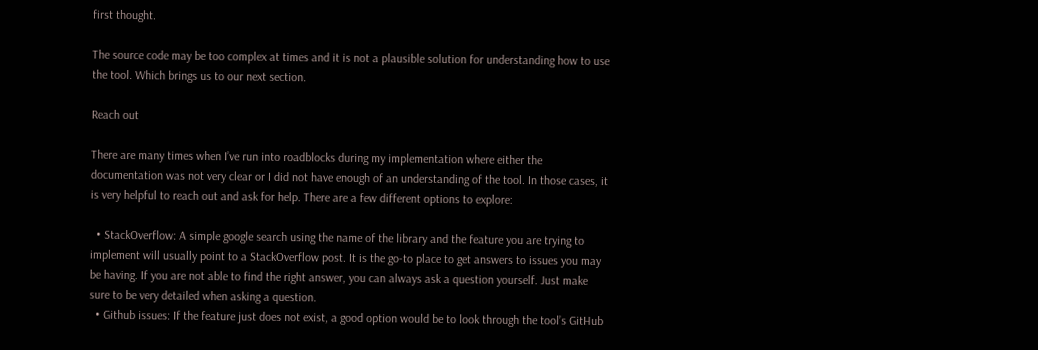first thought.

The source code may be too complex at times and it is not a plausible solution for understanding how to use the tool. Which brings us to our next section.

Reach out

There are many times when I’ve run into roadblocks during my implementation where either the documentation was not very clear or I did not have enough of an understanding of the tool. In those cases, it is very helpful to reach out and ask for help. There are a few different options to explore:

  • StackOverflow: A simple google search using the name of the library and the feature you are trying to implement will usually point to a StackOverflow post. It is the go-to place to get answers to issues you may be having. If you are not able to find the right answer, you can always ask a question yourself. Just make sure to be very detailed when asking a question.
  • Github issues: If the feature just does not exist, a good option would be to look through the tool’s GitHub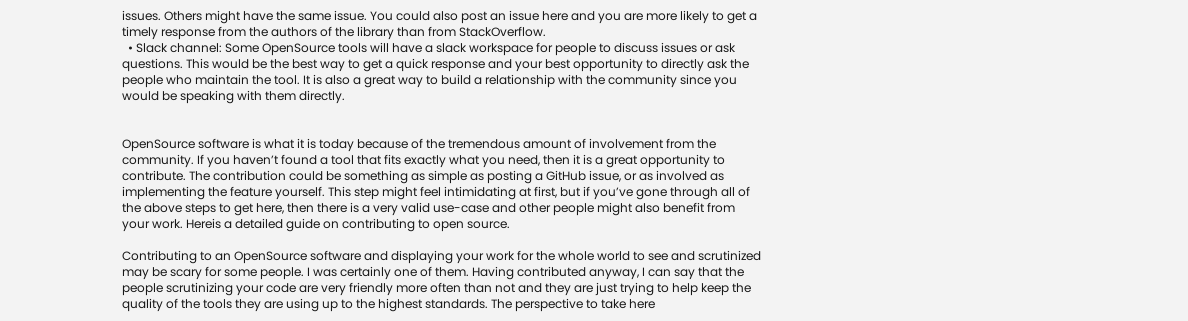issues. Others might have the same issue. You could also post an issue here and you are more likely to get a timely response from the authors of the library than from StackOverflow.
  • Slack channel: Some OpenSource tools will have a slack workspace for people to discuss issues or ask questions. This would be the best way to get a quick response and your best opportunity to directly ask the people who maintain the tool. It is also a great way to build a relationship with the community since you would be speaking with them directly.


OpenSource software is what it is today because of the tremendous amount of involvement from the community. If you haven’t found a tool that fits exactly what you need, then it is a great opportunity to contribute. The contribution could be something as simple as posting a GitHub issue, or as involved as implementing the feature yourself. This step might feel intimidating at first, but if you’ve gone through all of the above steps to get here, then there is a very valid use-case and other people might also benefit from your work. Hereis a detailed guide on contributing to open source.

Contributing to an OpenSource software and displaying your work for the whole world to see and scrutinized may be scary for some people. I was certainly one of them. Having contributed anyway, I can say that the people scrutinizing your code are very friendly more often than not and they are just trying to help keep the quality of the tools they are using up to the highest standards. The perspective to take here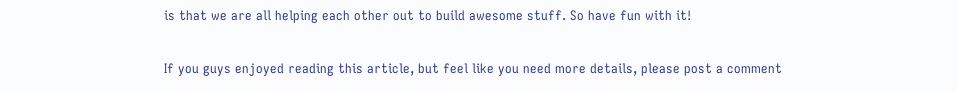is that we are all helping each other out to build awesome stuff. So have fun with it!

If you guys enjoyed reading this article, but feel like you need more details, please post a comment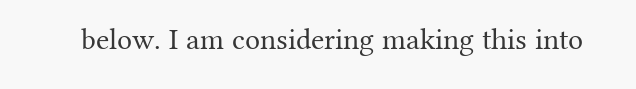below. I am considering making this into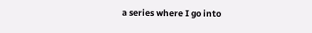a series where I go into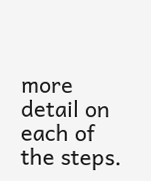more detail on each of the steps.